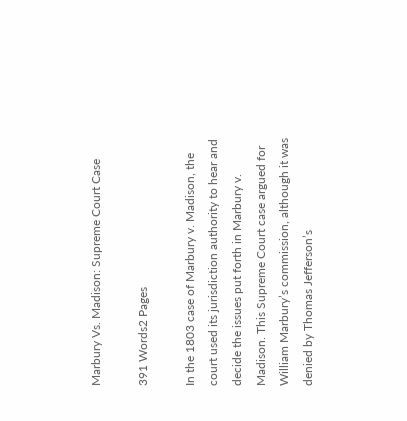Marbury Vs. Madison: Supreme Court Case

391 Words2 Pages

In the 1803 case of Marbury v. Madison, the court used its jurisdiction authority to hear and decide the issues put forth in Marbury v. Madison. This Supreme Court case argued for William Marbury’s commission, although it was denied by Thomas Jefferson’s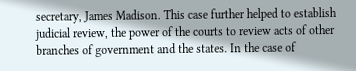secretary, James Madison. This case further helped to establish judicial review, the power of the courts to review acts of other branches of government and the states. In the case of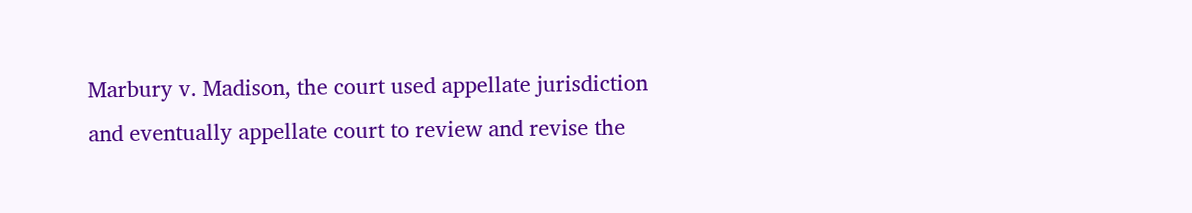Marbury v. Madison, the court used appellate jurisdiction and eventually appellate court to review and revise the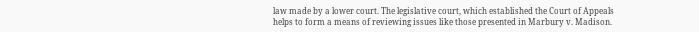law made by a lower court. The legislative court, which established the Court of Appeals helps to form a means of reviewing issues like those presented in Marbury v. Madison.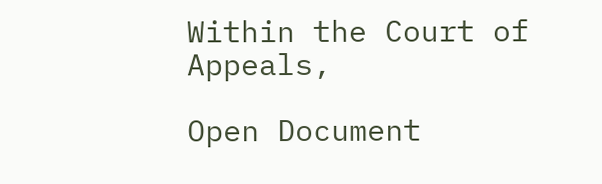Within the Court of Appeals,

Open Document